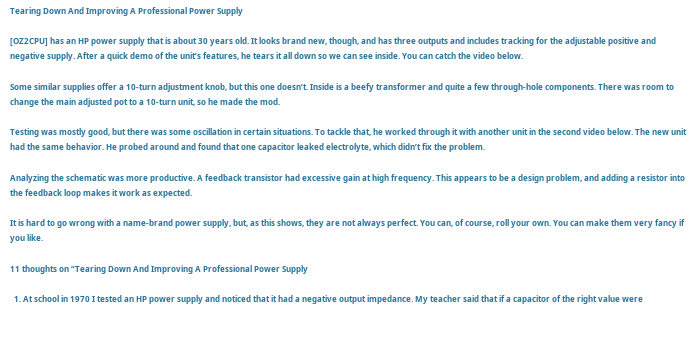Tearing Down And Improving A Professional Power Supply

[OZ2CPU] has an HP power supply that is about 30 years old. It looks brand new, though, and has three outputs and includes tracking for the adjustable positive and negative supply. After a quick demo of the unit’s features, he tears it all down so we can see inside. You can catch the video below.

Some similar supplies offer a 10-turn adjustment knob, but this one doesn’t. Inside is a beefy transformer and quite a few through-hole components. There was room to change the main adjusted pot to a 10-turn unit, so he made the mod.

Testing was mostly good, but there was some oscillation in certain situations. To tackle that, he worked through it with another unit in the second video below. The new unit had the same behavior. He probed around and found that one capacitor leaked electrolyte, which didn’t fix the problem.

Analyzing the schematic was more productive. A feedback transistor had excessive gain at high frequency. This appears to be a design problem, and adding a resistor into the feedback loop makes it work as expected.

It is hard to go wrong with a name-brand power supply, but, as this shows, they are not always perfect. You can, of course, roll your own. You can make them very fancy if you like.

11 thoughts on “Tearing Down And Improving A Professional Power Supply

  1. At school in 1970 I tested an HP power supply and noticed that it had a negative output impedance. My teacher said that if a capacitor of the right value were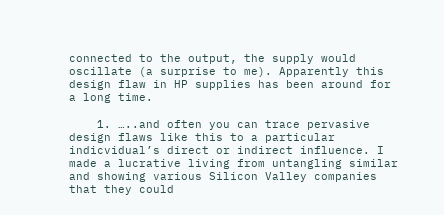connected to the output, the supply would oscillate (a surprise to me). Apparently this design flaw in HP supplies has been around for a long time.

    1. …..and often you can trace pervasive design flaws like this to a particular indicvidual’s direct or indirect influence. I made a lucrative living from untangling similar and showing various Silicon Valley companies that they could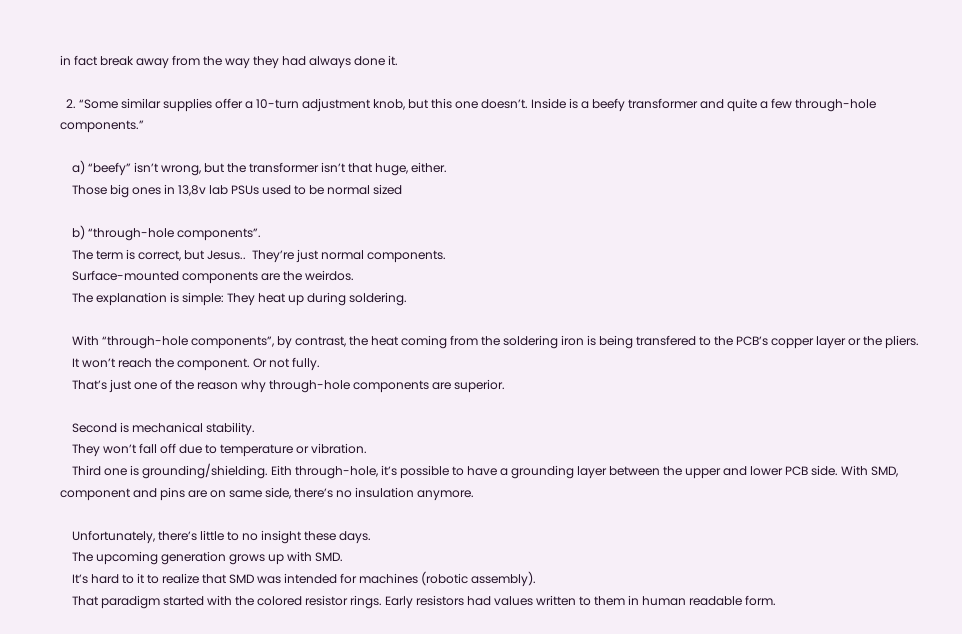in fact break away from the way they had always done it.

  2. “Some similar supplies offer a 10-turn adjustment knob, but this one doesn’t. Inside is a beefy transformer and quite a few through-hole components.”

    a) “beefy” isn’t wrong, but the transformer isn’t that huge, either.
    Those big ones in 13,8v lab PSUs used to be normal sized

    b) “through-hole components”.
    The term is correct, but Jesus..  They’re just normal components.
    Surface-mounted components are the weirdos.
    The explanation is simple: They heat up during soldering.

    With “through-hole components”, by contrast, the heat coming from the soldering iron is being transfered to the PCB’s copper layer or the pliers.
    It won’t reach the component. Or not fully.
    That’s just one of the reason why through-hole components are superior.

    Second is mechanical stability.
    They won’t fall off due to temperature or vibration.
    Third one is grounding/shielding. Eith through-hole, it’s possible to have a grounding layer between the upper and lower PCB side. With SMD, component and pins are on same side, there’s no insulation anymore.

    Unfortunately, there’s little to no insight these days.
    The upcoming generation grows up with SMD.
    It’s hard to it to realize that SMD was intended for machines (robotic assembly).
    That paradigm started with the colored resistor rings. Early resistors had values written to them in human readable form.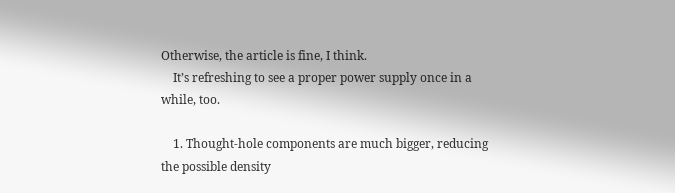Otherwise, the article is fine, I think.
    It’s refreshing to see a proper power supply once in a while, too.

    1. Thought-hole components are much bigger, reducing the possible density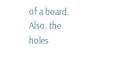of a board. Also, the holes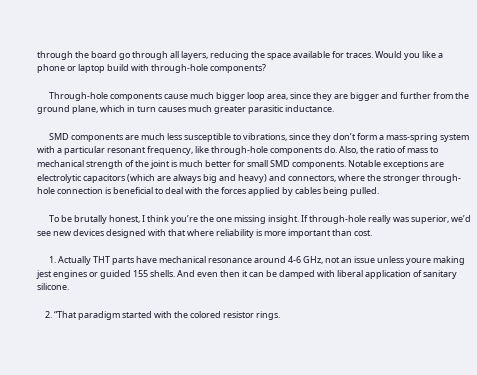through the board go through all layers, reducing the space available for traces. Would you like a phone or laptop build with through-hole components?

      Through-hole components cause much bigger loop area, since they are bigger and further from the ground plane, which in turn causes much greater parasitic inductance.

      SMD components are much less susceptible to vibrations, since they don’t form a mass-spring system with a particular resonant frequency, like through-hole components do. Also, the ratio of mass to mechanical strength of the joint is much better for small SMD components. Notable exceptions are electrolytic capacitors (which are always big and heavy) and connectors, where the stronger through-hole connection is beneficial to deal with the forces applied by cables being pulled.

      To be brutally honest, I think you’re the one missing insight. If through-hole really was superior, we’d see new devices designed with that where reliability is more important than cost.

      1. Actually THT parts have mechanical resonance around 4-6 GHz, not an issue unless youre making jest engines or guided 155 shells. And even then it can be damped with liberal application of sanitary silicone.

    2. “That paradigm started with the colored resistor rings.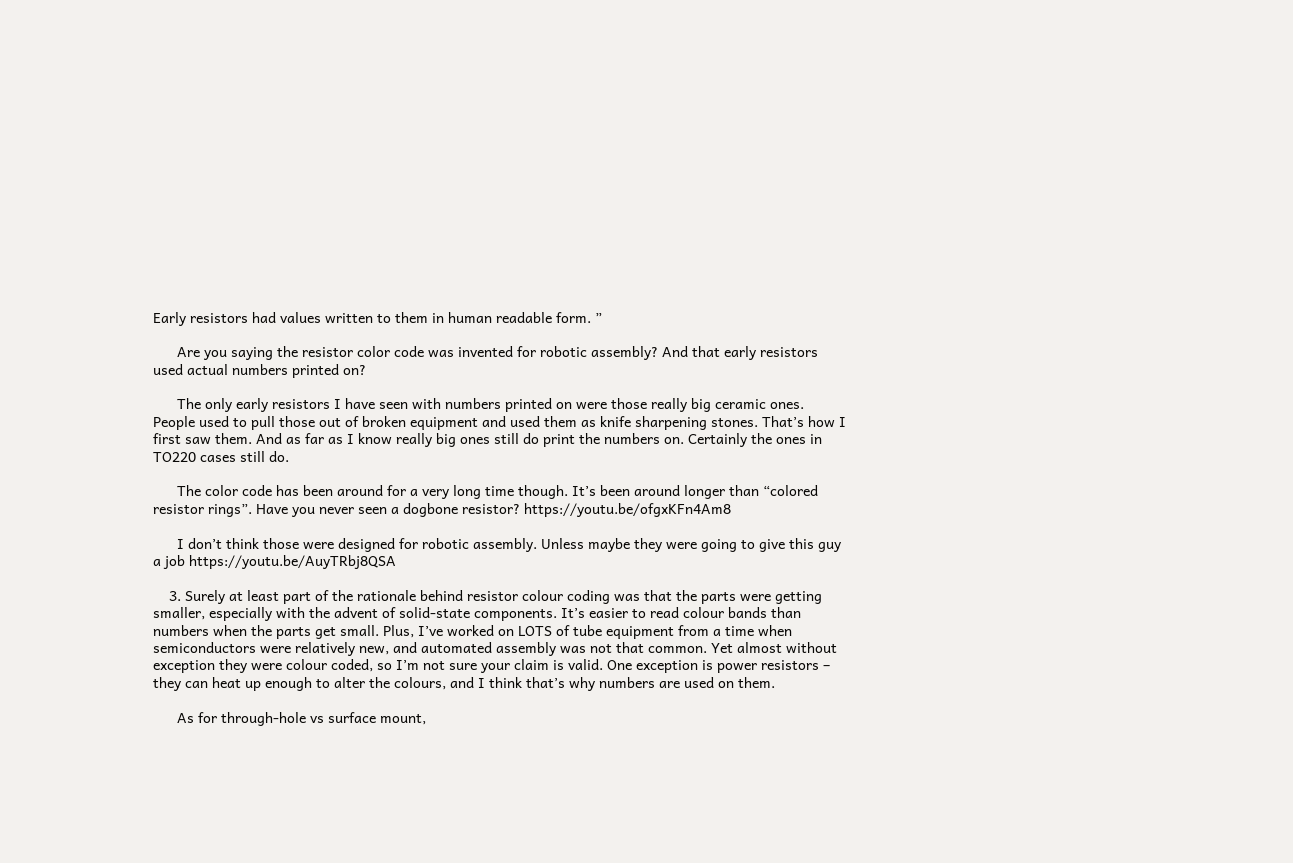Early resistors had values written to them in human readable form. ”

      Are you saying the resistor color code was invented for robotic assembly? And that early resistors used actual numbers printed on?

      The only early resistors I have seen with numbers printed on were those really big ceramic ones. People used to pull those out of broken equipment and used them as knife sharpening stones. That’s how I first saw them. And as far as I know really big ones still do print the numbers on. Certainly the ones in TO220 cases still do.

      The color code has been around for a very long time though. It’s been around longer than “colored resistor rings”. Have you never seen a dogbone resistor? https://youtu.be/ofgxKFn4Am8

      I don’t think those were designed for robotic assembly. Unless maybe they were going to give this guy a job https://youtu.be/AuyTRbj8QSA

    3. Surely at least part of the rationale behind resistor colour coding was that the parts were getting smaller, especially with the advent of solid-state components. It’s easier to read colour bands than numbers when the parts get small. Plus, I’ve worked on LOTS of tube equipment from a time when semiconductors were relatively new, and automated assembly was not that common. Yet almost without exception they were colour coded, so I’m not sure your claim is valid. One exception is power resistors – they can heat up enough to alter the colours, and I think that’s why numbers are used on them.

      As for through-hole vs surface mount,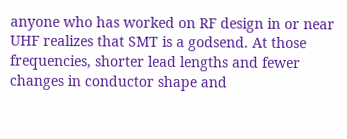anyone who has worked on RF design in or near UHF realizes that SMT is a godsend. At those frequencies, shorter lead lengths and fewer changes in conductor shape and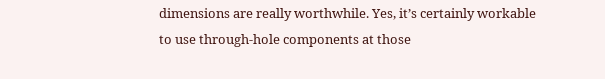dimensions are really worthwhile. Yes, it’s certainly workable to use through-hole components at those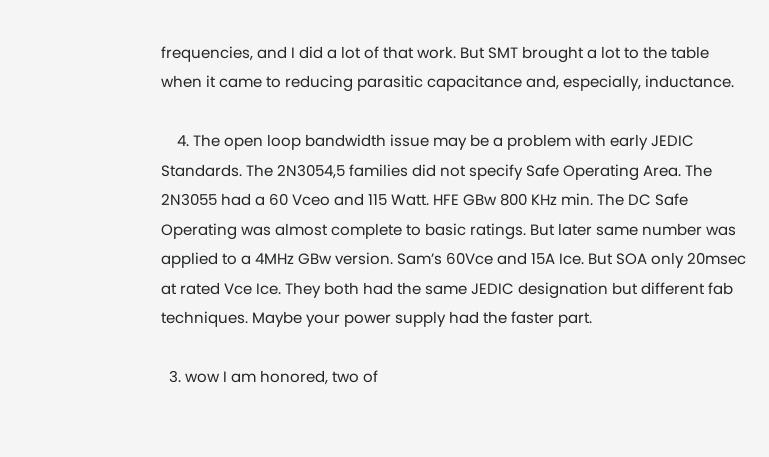frequencies, and I did a lot of that work. But SMT brought a lot to the table when it came to reducing parasitic capacitance and, especially, inductance.

    4. The open loop bandwidth issue may be a problem with early JEDIC Standards. The 2N3054,5 families did not specify Safe Operating Area. The 2N3055 had a 60 Vceo and 115 Watt. HFE GBw 800 KHz min. The DC Safe Operating was almost complete to basic ratings. But later same number was applied to a 4MHz GBw version. Sam’s 60Vce and 15A Ice. But SOA only 20msec at rated Vce Ice. They both had the same JEDIC designation but different fab techniques. Maybe your power supply had the faster part.

  3. wow I am honored, two of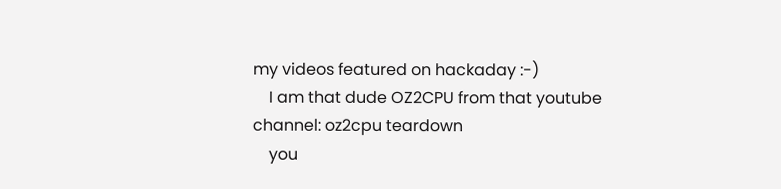my videos featured on hackaday :-)
    I am that dude OZ2CPU from that youtube channel: oz2cpu teardown
    you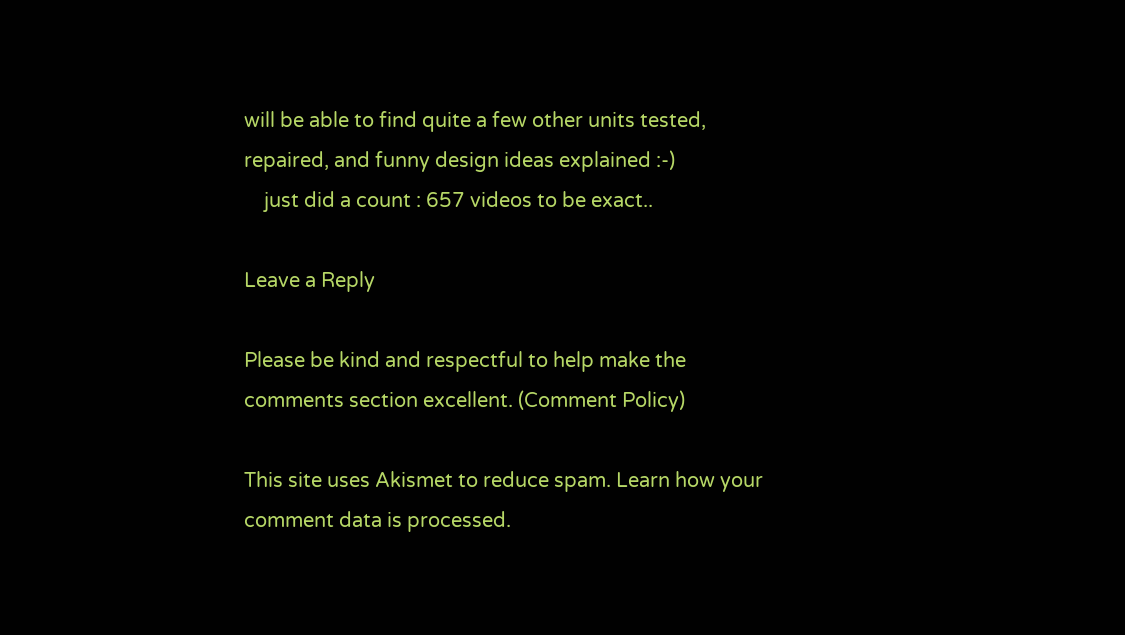will be able to find quite a few other units tested, repaired, and funny design ideas explained :-)
    just did a count : 657 videos to be exact..

Leave a Reply

Please be kind and respectful to help make the comments section excellent. (Comment Policy)

This site uses Akismet to reduce spam. Learn how your comment data is processed.